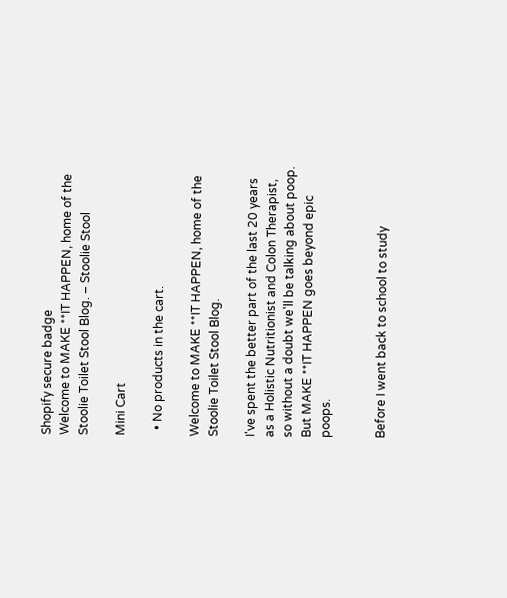Shopify secure badge
Welcome to MAKE **IT HAPPEN, home of the Stoolie Toilet Stool Blog. – Stoolie Stool

Mini Cart

  • No products in the cart.

Welcome to MAKE **IT HAPPEN, home of the Stoolie Toilet Stool Blog.

I've spent the better part of the last 20 years as a Holistic Nutritionist and Colon Therapist, so without a doubt we'll be talking about poop. But MAKE **IT HAPPEN goes beyond epic poops.


Before I went back to school to study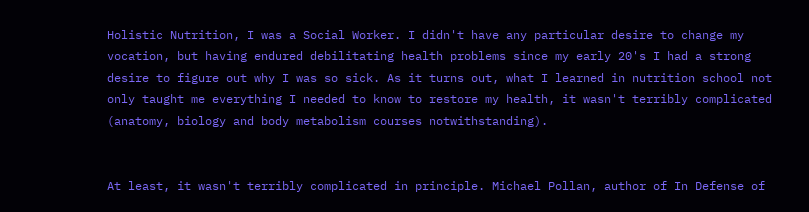Holistic Nutrition, I was a Social Worker. I didn't have any particular desire to change my vocation, but having endured debilitating health problems since my early 20's I had a strong desire to figure out why I was so sick. As it turns out, what I learned in nutrition school not only taught me everything I needed to know to restore my health, it wasn't terribly complicated (anatomy, biology and body metabolism courses notwithstanding).


At least, it wasn't terribly complicated in principle. Michael Pollan, author of In Defense of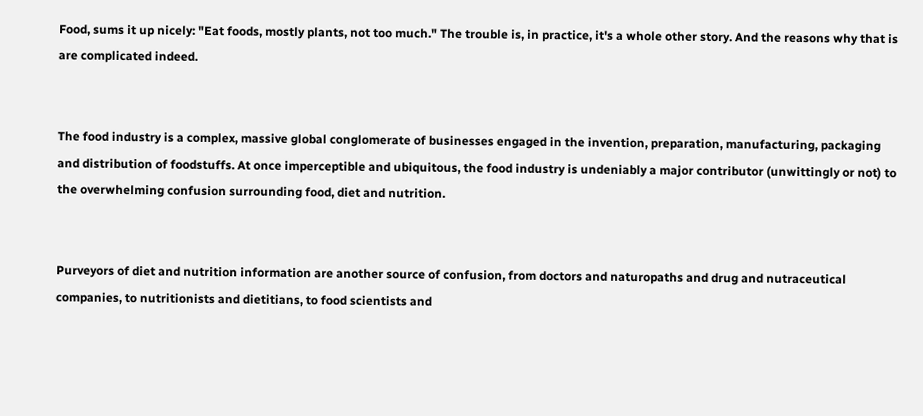Food, sums it up nicely: "Eat foods, mostly plants, not too much." The trouble is, in practice, it's a whole other story. And the reasons why that is are complicated indeed.


The food industry is a complex, massive global conglomerate of businesses engaged in the invention, preparation, manufacturing, packaging and distribution of foodstuffs. At once imperceptible and ubiquitous, the food industry is undeniably a major contributor (unwittingly or not) to the overwhelming confusion surrounding food, diet and nutrition.


Purveyors of diet and nutrition information are another source of confusion, from doctors and naturopaths and drug and nutraceutical companies, to nutritionists and dietitians, to food scientists and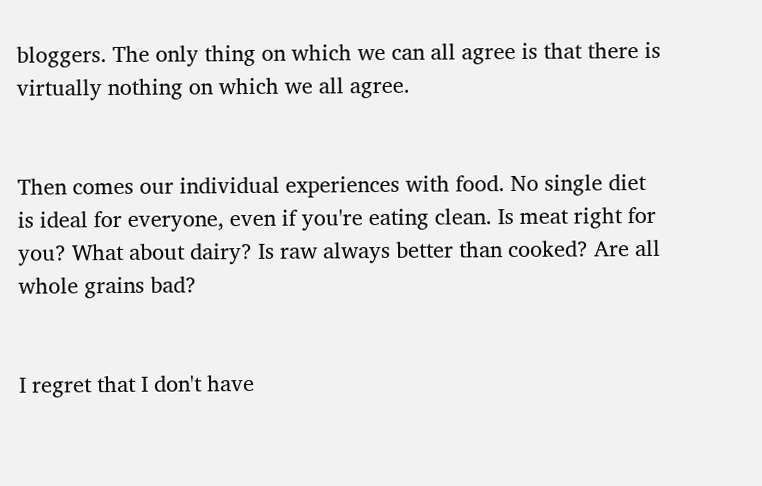bloggers. The only thing on which we can all agree is that there is virtually nothing on which we all agree.


Then comes our individual experiences with food. No single diet is ideal for everyone, even if you're eating clean. Is meat right for you? What about dairy? Is raw always better than cooked? Are all whole grains bad?


I regret that I don't have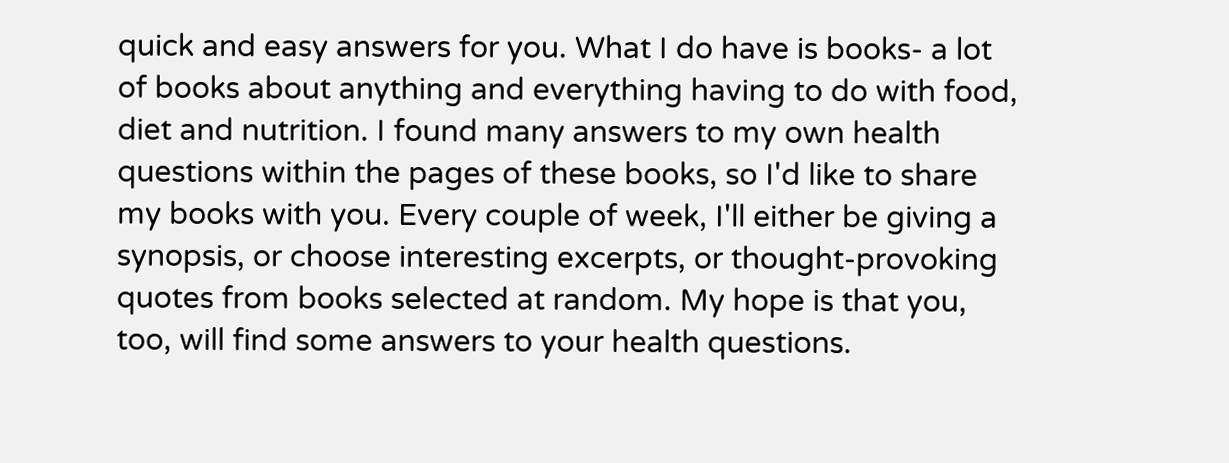quick and easy answers for you. What I do have is books- a lot of books about anything and everything having to do with food, diet and nutrition. I found many answers to my own health questions within the pages of these books, so I'd like to share my books with you. Every couple of week, I'll either be giving a synopsis, or choose interesting excerpts, or thought-provoking quotes from books selected at random. My hope is that you, too, will find some answers to your health questions.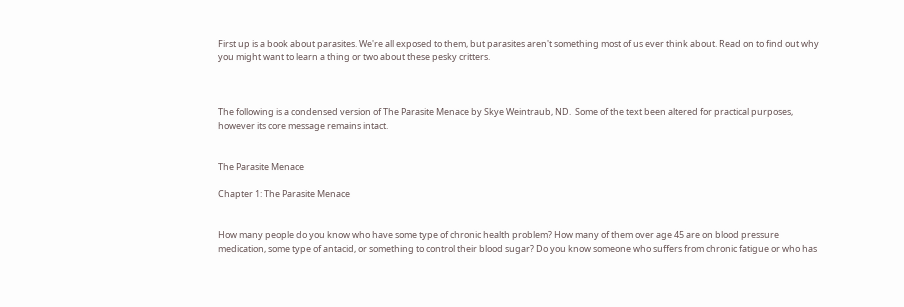First up is a book about parasites. We're all exposed to them, but parasites aren't something most of us ever think about. Read on to find out why you might want to learn a thing or two about these pesky critters.



The following is a condensed version of The Parasite Menace by Skye Weintraub, ND.  Some of the text been altered for practical purposes, however its core message remains intact.


The Parasite Menace

Chapter 1: The Parasite Menace


How many people do you know who have some type of chronic health problem? How many of them over age 45 are on blood pressure medication, some type of antacid, or something to control their blood sugar? Do you know someone who suffers from chronic fatigue or who has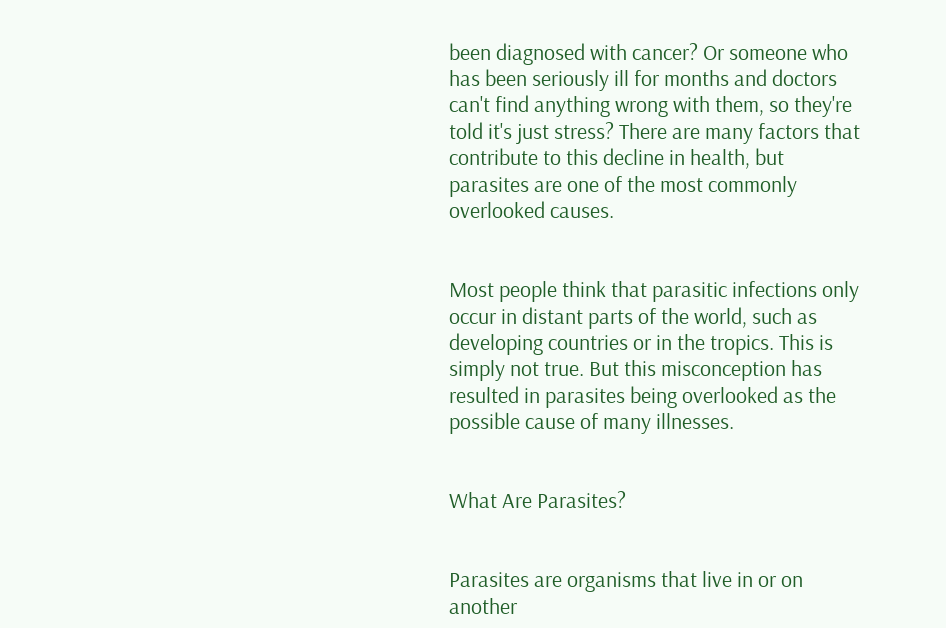been diagnosed with cancer? Or someone who has been seriously ill for months and doctors can't find anything wrong with them, so they're told it's just stress? There are many factors that contribute to this decline in health, but parasites are one of the most commonly overlooked causes.


Most people think that parasitic infections only occur in distant parts of the world, such as developing countries or in the tropics. This is simply not true. But this misconception has resulted in parasites being overlooked as the possible cause of many illnesses.


What Are Parasites?


Parasites are organisms that live in or on another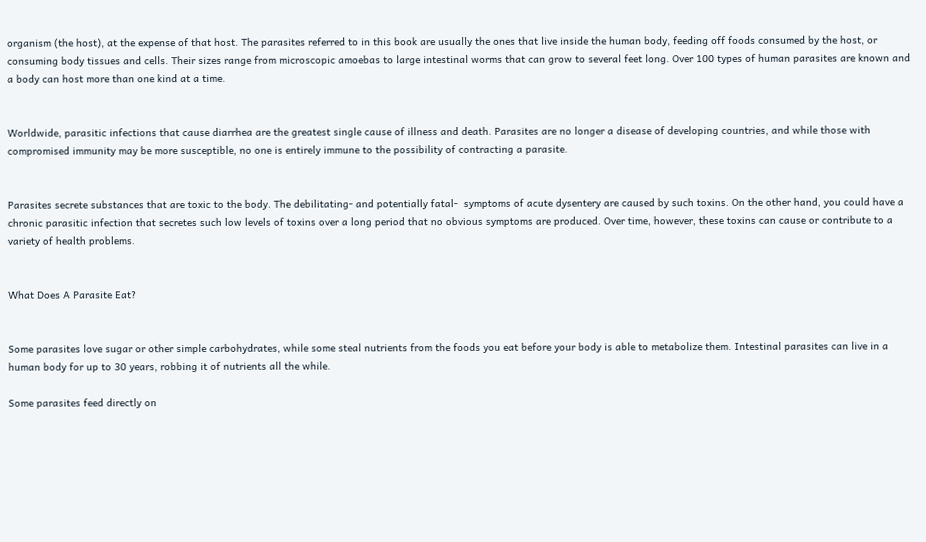organism (the host), at the expense of that host. The parasites referred to in this book are usually the ones that live inside the human body, feeding off foods consumed by the host, or consuming body tissues and cells. Their sizes range from microscopic amoebas to large intestinal worms that can grow to several feet long. Over 100 types of human parasites are known and a body can host more than one kind at a time.


Worldwide, parasitic infections that cause diarrhea are the greatest single cause of illness and death. Parasites are no longer a disease of developing countries, and while those with compromised immunity may be more susceptible, no one is entirely immune to the possibility of contracting a parasite.


Parasites secrete substances that are toxic to the body. The debilitating- and potentially fatal-  symptoms of acute dysentery are caused by such toxins. On the other hand, you could have a chronic parasitic infection that secretes such low levels of toxins over a long period that no obvious symptoms are produced. Over time, however, these toxins can cause or contribute to a variety of health problems.


What Does A Parasite Eat?


Some parasites love sugar or other simple carbohydrates, while some steal nutrients from the foods you eat before your body is able to metabolize them. Intestinal parasites can live in a human body for up to 30 years, robbing it of nutrients all the while.

Some parasites feed directly on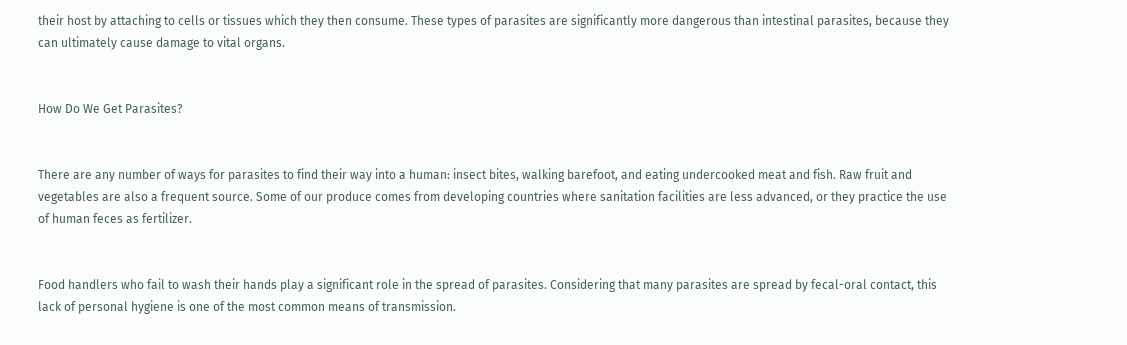their host by attaching to cells or tissues which they then consume. These types of parasites are significantly more dangerous than intestinal parasites, because they can ultimately cause damage to vital organs.


How Do We Get Parasites?


There are any number of ways for parasites to find their way into a human: insect bites, walking barefoot, and eating undercooked meat and fish. Raw fruit and vegetables are also a frequent source. Some of our produce comes from developing countries where sanitation facilities are less advanced, or they practice the use of human feces as fertilizer.


Food handlers who fail to wash their hands play a significant role in the spread of parasites. Considering that many parasites are spread by fecal-oral contact, this lack of personal hygiene is one of the most common means of transmission.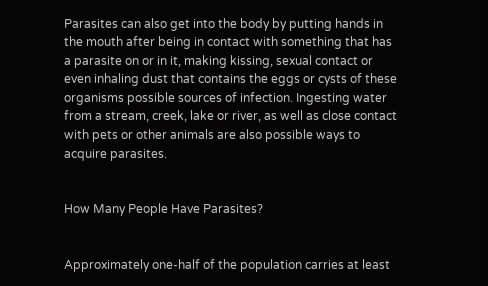Parasites can also get into the body by putting hands in the mouth after being in contact with something that has a parasite on or in it, making kissing, sexual contact or even inhaling dust that contains the eggs or cysts of these organisms possible sources of infection. Ingesting water from a stream, creek, lake or river, as well as close contact with pets or other animals are also possible ways to acquire parasites.


How Many People Have Parasites?


Approximately one-half of the population carries at least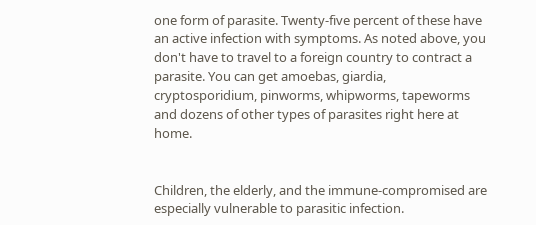one form of parasite. Twenty-five percent of these have an active infection with symptoms. As noted above, you don't have to travel to a foreign country to contract a parasite. You can get amoebas, giardia, cryptosporidium, pinworms, whipworms, tapeworms and dozens of other types of parasites right here at home.


Children, the elderly, and the immune-compromised are especially vulnerable to parasitic infection.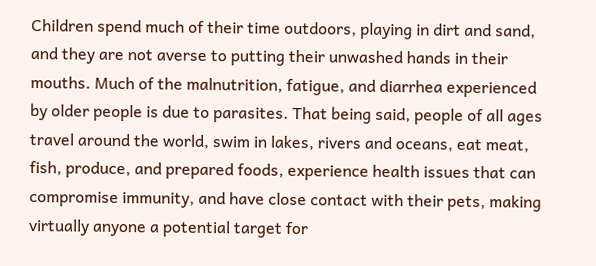Children spend much of their time outdoors, playing in dirt and sand, and they are not averse to putting their unwashed hands in their mouths. Much of the malnutrition, fatigue, and diarrhea experienced by older people is due to parasites. That being said, people of all ages travel around the world, swim in lakes, rivers and oceans, eat meat, fish, produce, and prepared foods, experience health issues that can compromise immunity, and have close contact with their pets, making virtually anyone a potential target for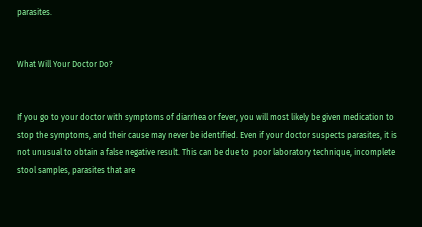parasites.


What Will Your Doctor Do?


If you go to your doctor with symptoms of diarrhea or fever, you will most likely be given medication to stop the symptoms, and their cause may never be identified. Even if your doctor suspects parasites, it is not unusual to obtain a false negative result. This can be due to  poor laboratory technique, incomplete stool samples, parasites that are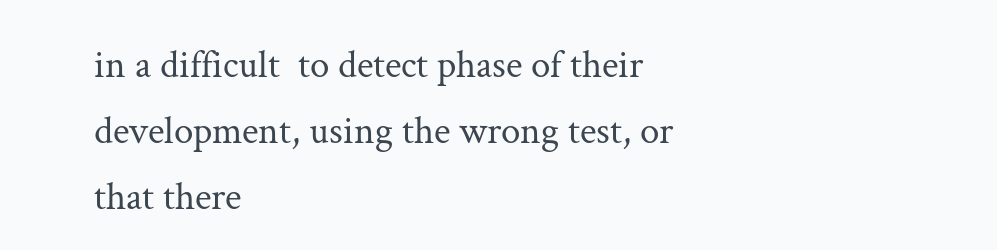in a difficult  to detect phase of their development, using the wrong test, or that there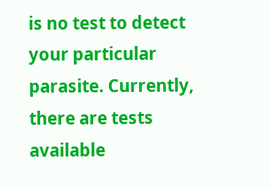is no test to detect your particular parasite. Currently, there are tests available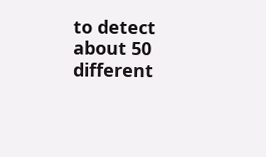to detect about 50 different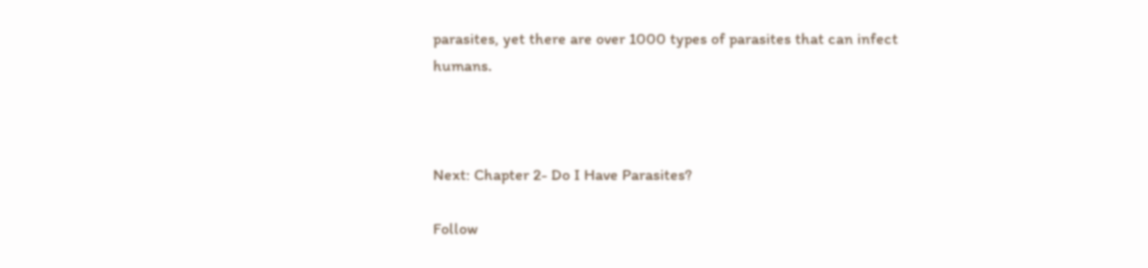parasites, yet there are over 1000 types of parasites that can infect humans.



Next: Chapter 2- Do I Have Parasites?

Follow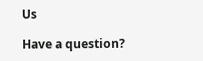Us

Have a question?